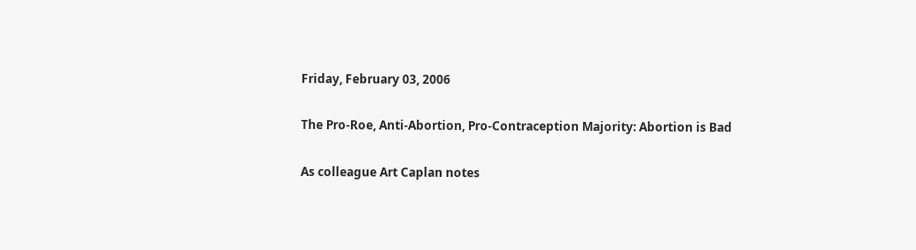Friday, February 03, 2006

The Pro-Roe, Anti-Abortion, Pro-Contraception Majority: Abortion is Bad

As colleague Art Caplan notes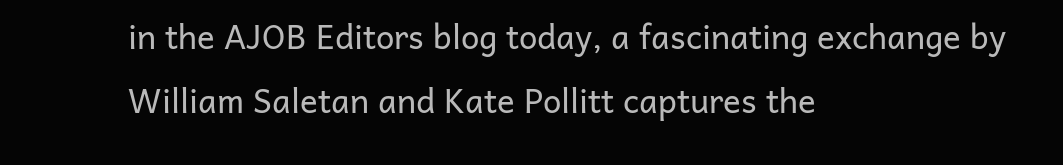in the AJOB Editors blog today, a fascinating exchange by William Saletan and Kate Pollitt captures the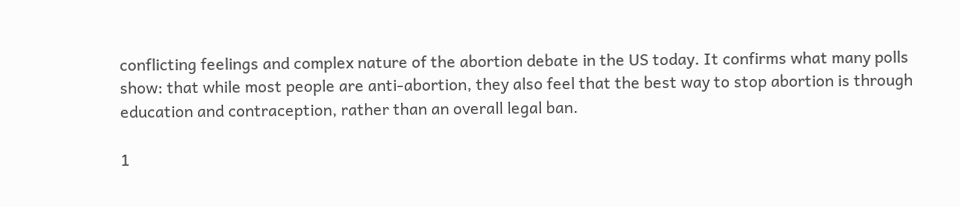conflicting feelings and complex nature of the abortion debate in the US today. It confirms what many polls show: that while most people are anti-abortion, they also feel that the best way to stop abortion is through education and contraception, rather than an overall legal ban.

1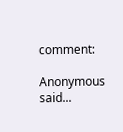comment:

Anonymous said...